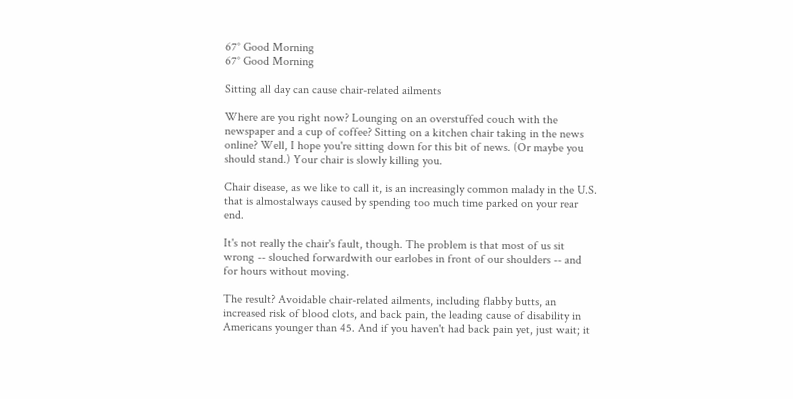67° Good Morning
67° Good Morning

Sitting all day can cause chair-related ailments

Where are you right now? Lounging on an overstuffed couch with the newspaper and a cup of coffee? Sitting on a kitchen chair taking in the news online? Well, I hope you're sitting down for this bit of news. (Or maybe you should stand.) Your chair is slowly killing you.

Chair disease, as we like to call it, is an increasingly common malady in the U.S. that is almostalways caused by spending too much time parked on your rear end.

It's not really the chair's fault, though. The problem is that most of us sit wrong -- slouched forwardwith our earlobes in front of our shoulders -- and for hours without moving.

The result? Avoidable chair-related ailments, including flabby butts, an increased risk of blood clots, and back pain, the leading cause of disability in Americans younger than 45. And if you haven't had back pain yet, just wait; it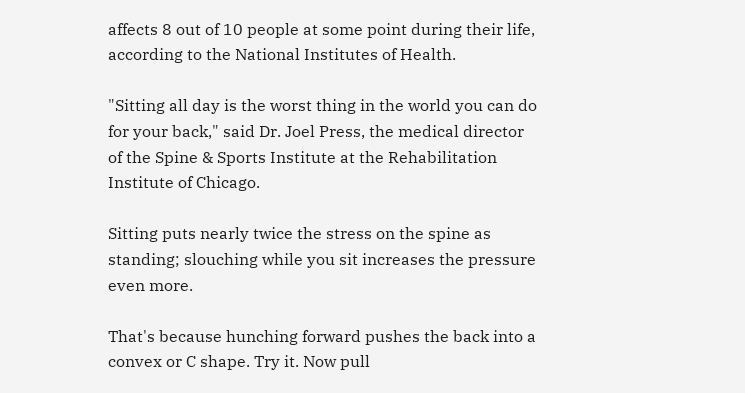affects 8 out of 10 people at some point during their life, according to the National Institutes of Health.

"Sitting all day is the worst thing in the world you can do for your back," said Dr. Joel Press, the medical director of the Spine & Sports Institute at the Rehabilitation Institute of Chicago.

Sitting puts nearly twice the stress on the spine as standing; slouching while you sit increases the pressure even more.

That's because hunching forward pushes the back into a convex or C shape. Try it. Now pull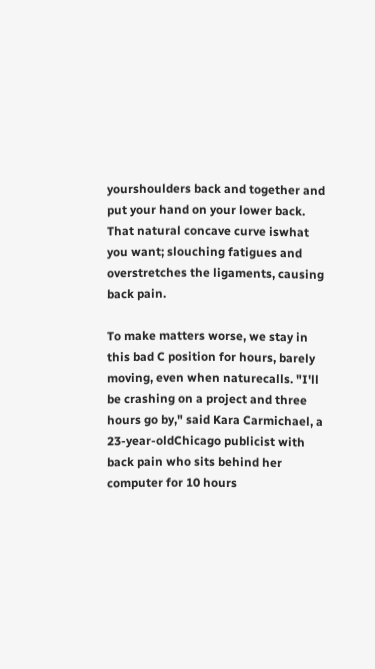yourshoulders back and together and put your hand on your lower back. That natural concave curve iswhat you want; slouching fatigues and overstretches the ligaments, causing back pain.

To make matters worse, we stay in this bad C position for hours, barely moving, even when naturecalls. "I'll be crashing on a project and three hours go by," said Kara Carmichael, a 23-year-oldChicago publicist with back pain who sits behind her computer for 10 hours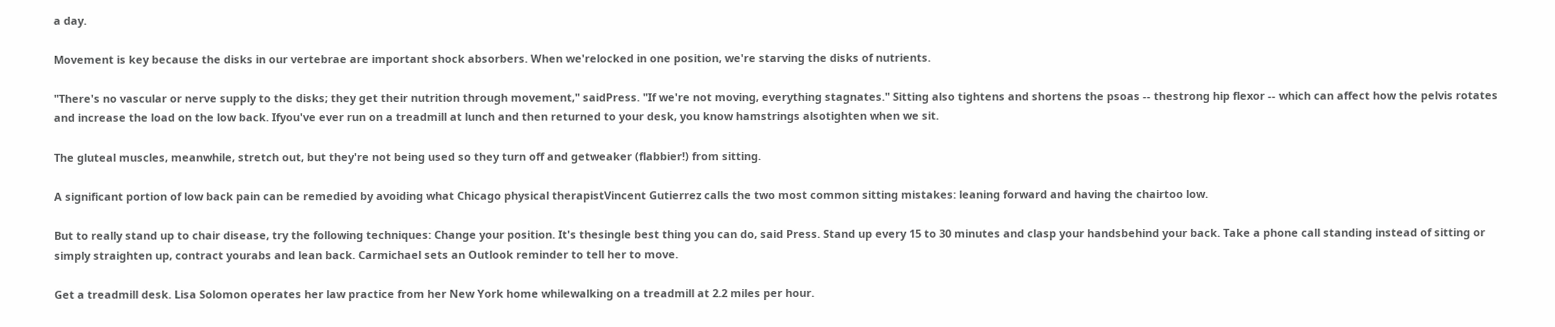a day.

Movement is key because the disks in our vertebrae are important shock absorbers. When we'relocked in one position, we're starving the disks of nutrients.

"There's no vascular or nerve supply to the disks; they get their nutrition through movement," saidPress. "If we're not moving, everything stagnates." Sitting also tightens and shortens the psoas -- thestrong hip flexor -- which can affect how the pelvis rotates and increase the load on the low back. Ifyou've ever run on a treadmill at lunch and then returned to your desk, you know hamstrings alsotighten when we sit.

The gluteal muscles, meanwhile, stretch out, but they're not being used so they turn off and getweaker (flabbier!) from sitting.

A significant portion of low back pain can be remedied by avoiding what Chicago physical therapistVincent Gutierrez calls the two most common sitting mistakes: leaning forward and having the chairtoo low.

But to really stand up to chair disease, try the following techniques: Change your position. It's thesingle best thing you can do, said Press. Stand up every 15 to 30 minutes and clasp your handsbehind your back. Take a phone call standing instead of sitting or simply straighten up, contract yourabs and lean back. Carmichael sets an Outlook reminder to tell her to move.

Get a treadmill desk. Lisa Solomon operates her law practice from her New York home whilewalking on a treadmill at 2.2 miles per hour.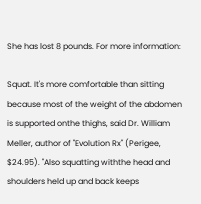She has lost 8 pounds. For more information:

Squat. It's more comfortable than sitting because most of the weight of the abdomen is supported onthe thighs, said Dr. William Meller, author of "Evolution Rx" (Perigee, $24.95). "Also squatting withthe head and shoulders held up and back keeps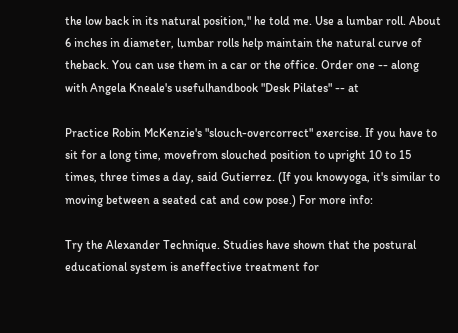the low back in its natural position," he told me. Use a lumbar roll. About 6 inches in diameter, lumbar rolls help maintain the natural curve of theback. You can use them in a car or the office. Order one -- along with Angela Kneale's usefulhandbook "Desk Pilates" -- at

Practice Robin McKenzie's "slouch-overcorrect" exercise. If you have to sit for a long time, movefrom slouched position to upright 10 to 15 times, three times a day, said Gutierrez. (If you knowyoga, it's similar to moving between a seated cat and cow pose.) For more info:

Try the Alexander Technique. Studies have shown that the postural educational system is aneffective treatment for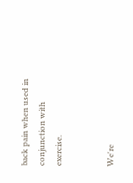back pain when used in conjunction with exercise.


We're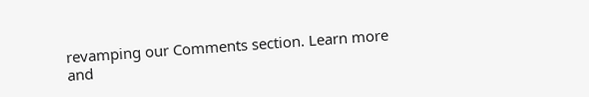revamping our Comments section. Learn more and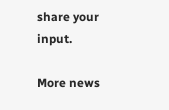share your input.

More news